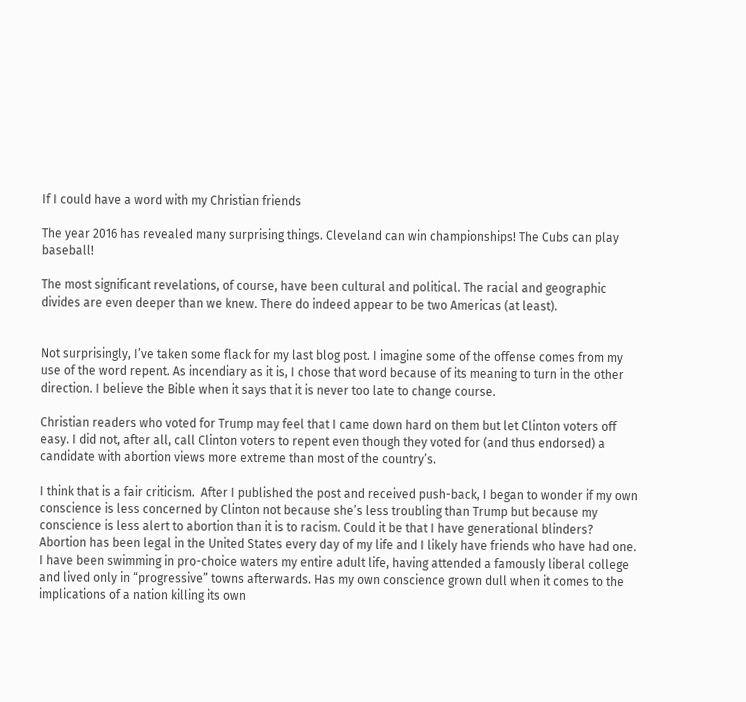If I could have a word with my Christian friends

The year 2016 has revealed many surprising things. Cleveland can win championships! The Cubs can play baseball!

The most significant revelations, of course, have been cultural and political. The racial and geographic divides are even deeper than we knew. There do indeed appear to be two Americas (at least).


Not surprisingly, I’ve taken some flack for my last blog post. I imagine some of the offense comes from my use of the word repent. As incendiary as it is, I chose that word because of its meaning to turn in the other direction. I believe the Bible when it says that it is never too late to change course.

Christian readers who voted for Trump may feel that I came down hard on them but let Clinton voters off easy. I did not, after all, call Clinton voters to repent even though they voted for (and thus endorsed) a candidate with abortion views more extreme than most of the country’s.

I think that is a fair criticism.  After I published the post and received push-back, I began to wonder if my own conscience is less concerned by Clinton not because she’s less troubling than Trump but because my conscience is less alert to abortion than it is to racism. Could it be that I have generational blinders? Abortion has been legal in the United States every day of my life and I likely have friends who have had one. I have been swimming in pro-choice waters my entire adult life, having attended a famously liberal college and lived only in “progressive” towns afterwards. Has my own conscience grown dull when it comes to the implications of a nation killing its own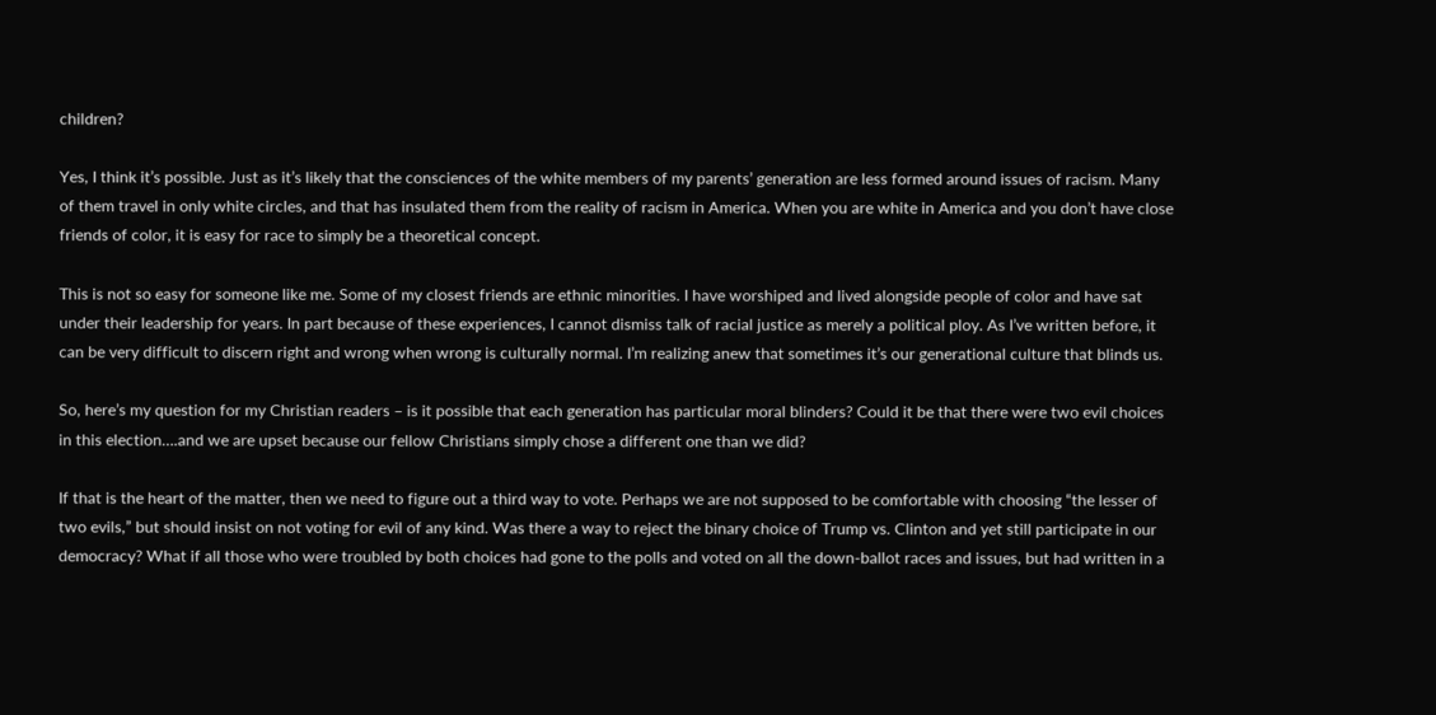children?

Yes, I think it’s possible. Just as it’s likely that the consciences of the white members of my parents’ generation are less formed around issues of racism. Many of them travel in only white circles, and that has insulated them from the reality of racism in America. When you are white in America and you don’t have close friends of color, it is easy for race to simply be a theoretical concept.

This is not so easy for someone like me. Some of my closest friends are ethnic minorities. I have worshiped and lived alongside people of color and have sat under their leadership for years. In part because of these experiences, I cannot dismiss talk of racial justice as merely a political ploy. As I’ve written before, it can be very difficult to discern right and wrong when wrong is culturally normal. I’m realizing anew that sometimes it’s our generational culture that blinds us.

So, here’s my question for my Christian readers – is it possible that each generation has particular moral blinders? Could it be that there were two evil choices in this election….and we are upset because our fellow Christians simply chose a different one than we did?

If that is the heart of the matter, then we need to figure out a third way to vote. Perhaps we are not supposed to be comfortable with choosing “the lesser of two evils,” but should insist on not voting for evil of any kind. Was there a way to reject the binary choice of Trump vs. Clinton and yet still participate in our democracy? What if all those who were troubled by both choices had gone to the polls and voted on all the down-ballot races and issues, but had written in a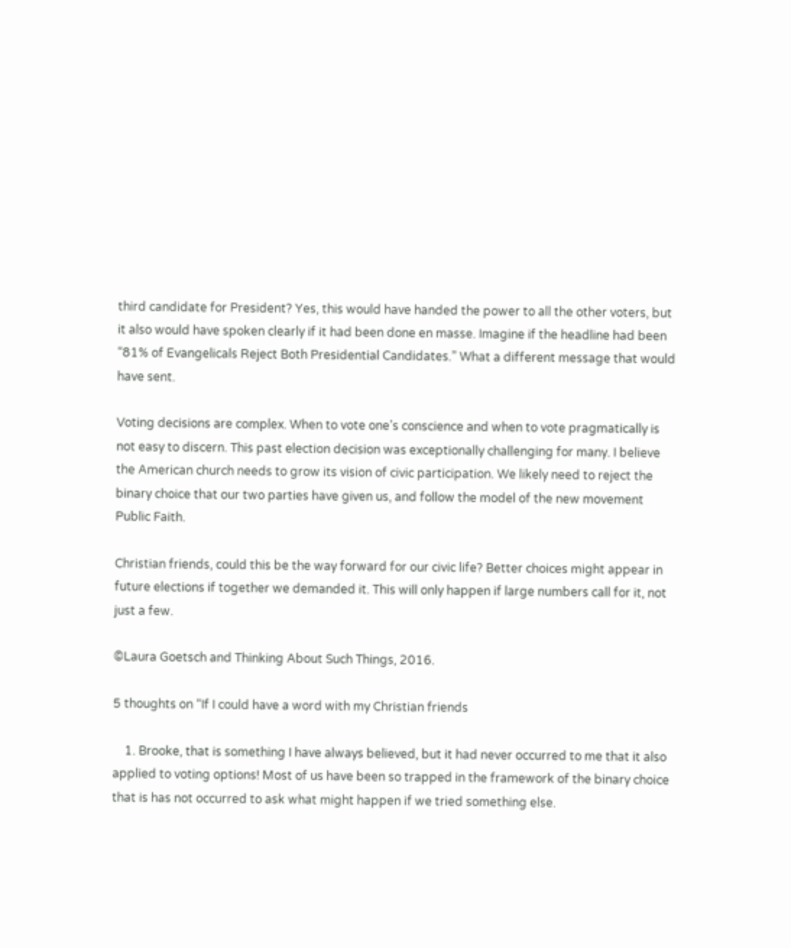third candidate for President? Yes, this would have handed the power to all the other voters, but it also would have spoken clearly if it had been done en masse. Imagine if the headline had been “81% of Evangelicals Reject Both Presidential Candidates.” What a different message that would have sent.

Voting decisions are complex. When to vote one’s conscience and when to vote pragmatically is not easy to discern. This past election decision was exceptionally challenging for many. I believe the American church needs to grow its vision of civic participation. We likely need to reject the binary choice that our two parties have given us, and follow the model of the new movement Public Faith.

Christian friends, could this be the way forward for our civic life? Better choices might appear in future elections if together we demanded it. This will only happen if large numbers call for it, not just a few.

©Laura Goetsch and Thinking About Such Things, 2016.

5 thoughts on “If I could have a word with my Christian friends

    1. Brooke, that is something I have always believed, but it had never occurred to me that it also applied to voting options! Most of us have been so trapped in the framework of the binary choice that is has not occurred to ask what might happen if we tried something else.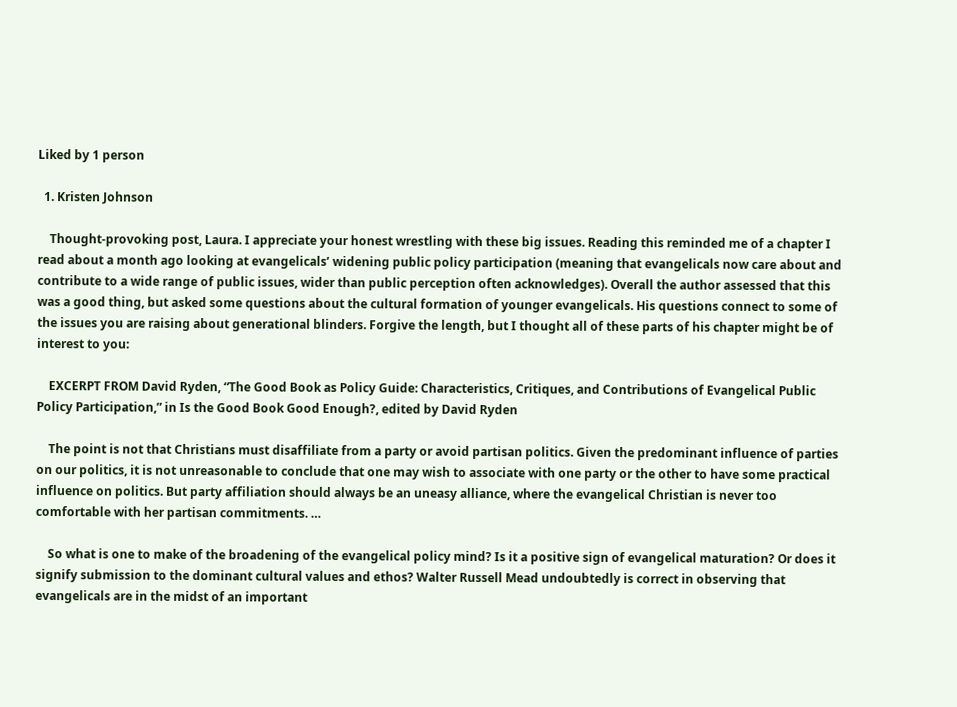Liked by 1 person

  1. Kristen Johnson

    Thought-provoking post, Laura. I appreciate your honest wrestling with these big issues. Reading this reminded me of a chapter I read about a month ago looking at evangelicals’ widening public policy participation (meaning that evangelicals now care about and contribute to a wide range of public issues, wider than public perception often acknowledges). Overall the author assessed that this was a good thing, but asked some questions about the cultural formation of younger evangelicals. His questions connect to some of the issues you are raising about generational blinders. Forgive the length, but I thought all of these parts of his chapter might be of interest to you:

    EXCERPT FROM David Ryden, “The Good Book as Policy Guide: Characteristics, Critiques, and Contributions of Evangelical Public Policy Participation,” in Is the Good Book Good Enough?, edited by David Ryden

    The point is not that Christians must disaffiliate from a party or avoid partisan politics. Given the predominant influence of parties on our politics, it is not unreasonable to conclude that one may wish to associate with one party or the other to have some practical influence on politics. But party affiliation should always be an uneasy alliance, where the evangelical Christian is never too comfortable with her partisan commitments. …

    So what is one to make of the broadening of the evangelical policy mind? Is it a positive sign of evangelical maturation? Or does it signify submission to the dominant cultural values and ethos? Walter Russell Mead undoubtedly is correct in observing that evangelicals are in the midst of an important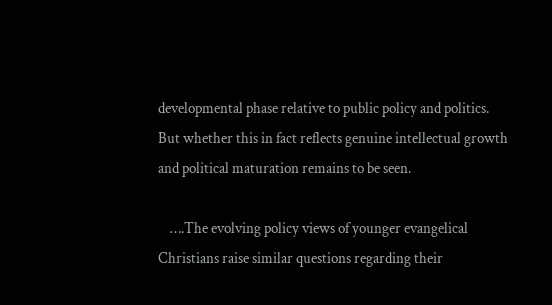developmental phase relative to public policy and politics. But whether this in fact reflects genuine intellectual growth and political maturation remains to be seen.

    ….The evolving policy views of younger evangelical Christians raise similar questions regarding their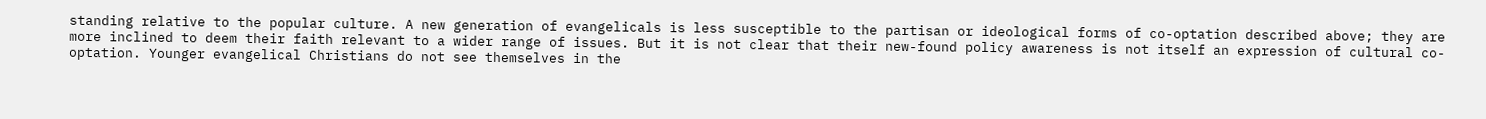standing relative to the popular culture. A new generation of evangelicals is less susceptible to the partisan or ideological forms of co-optation described above; they are more inclined to deem their faith relevant to a wider range of issues. But it is not clear that their new-found policy awareness is not itself an expression of cultural co-optation. Younger evangelical Christians do not see themselves in the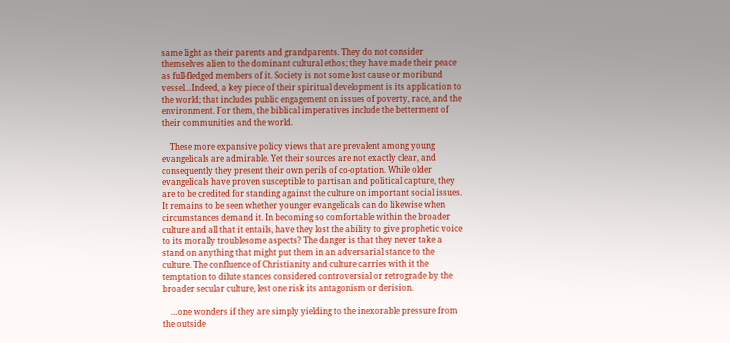same light as their parents and grandparents. They do not consider themselves alien to the dominant cultural ethos; they have made their peace as full-fledged members of it. Society is not some lost cause or moribund vessel…Indeed, a key piece of their spiritual development is its application to the world; that includes public engagement on issues of poverty, race, and the environment. For them, the biblical imperatives include the betterment of their communities and the world.

    These more expansive policy views that are prevalent among young evangelicals are admirable. Yet their sources are not exactly clear, and consequently they present their own perils of co-optation. While older evangelicals have proven susceptible to partisan and political capture, they are to be credited for standing against the culture on important social issues. It remains to be seen whether younger evangelicals can do likewise when circumstances demand it. In becoming so comfortable within the broader culture and all that it entails, have they lost the ability to give prophetic voice to its morally troublesome aspects? The danger is that they never take a stand on anything that might put them in an adversarial stance to the culture. The confluence of Christianity and culture carries with it the temptation to dilute stances considered controversial or retrograde by the broader secular culture, lest one risk its antagonism or derision.

    …one wonders if they are simply yielding to the inexorable pressure from the outside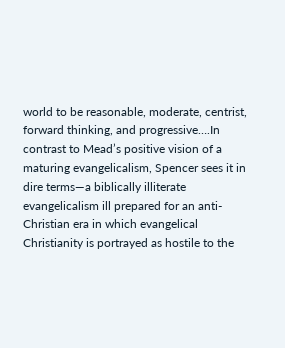world to be reasonable, moderate, centrist, forward thinking, and progressive….In contrast to Mead’s positive vision of a maturing evangelicalism, Spencer sees it in dire terms—a biblically illiterate evangelicalism ill prepared for an anti-Christian era in which evangelical Christianity is portrayed as hostile to the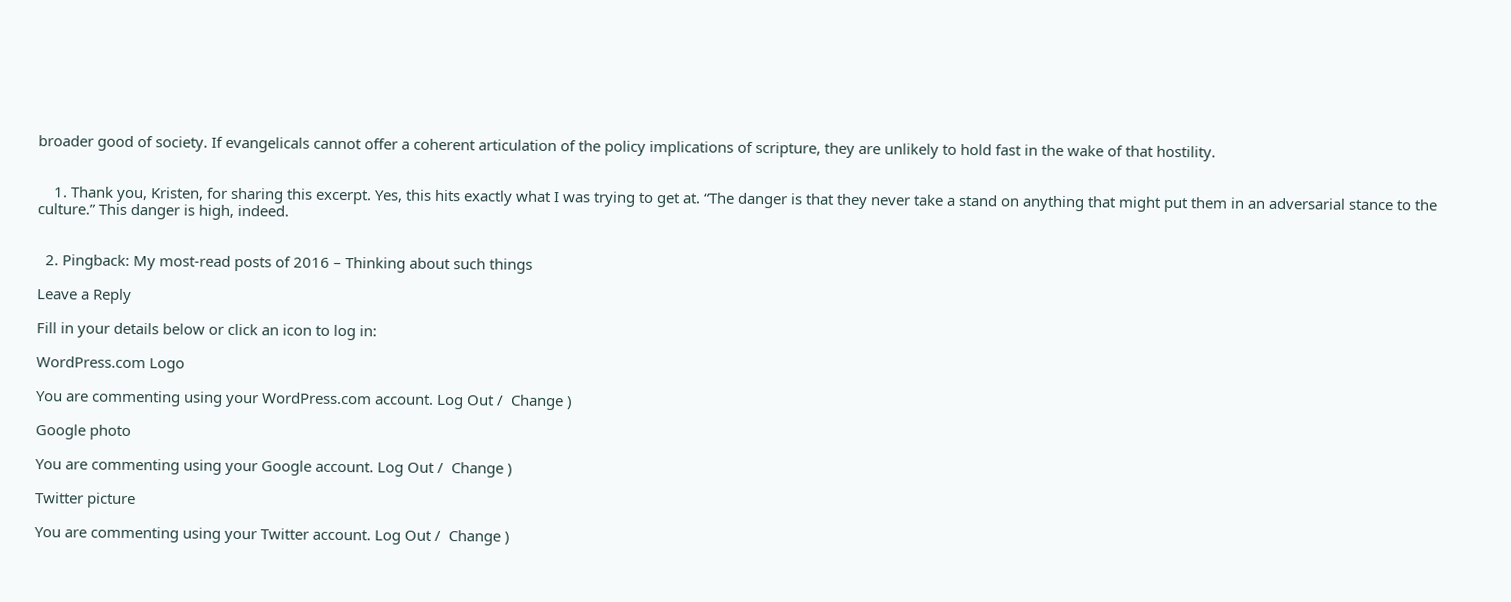broader good of society. If evangelicals cannot offer a coherent articulation of the policy implications of scripture, they are unlikely to hold fast in the wake of that hostility.


    1. Thank you, Kristen, for sharing this excerpt. Yes, this hits exactly what I was trying to get at. “The danger is that they never take a stand on anything that might put them in an adversarial stance to the culture.” This danger is high, indeed.


  2. Pingback: My most-read posts of 2016 – Thinking about such things

Leave a Reply

Fill in your details below or click an icon to log in:

WordPress.com Logo

You are commenting using your WordPress.com account. Log Out /  Change )

Google photo

You are commenting using your Google account. Log Out /  Change )

Twitter picture

You are commenting using your Twitter account. Log Out /  Change )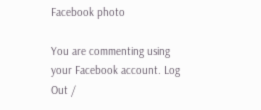Facebook photo

You are commenting using your Facebook account. Log Out /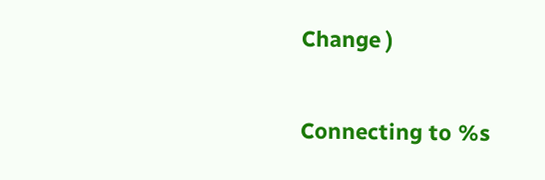Change )

Connecting to %s